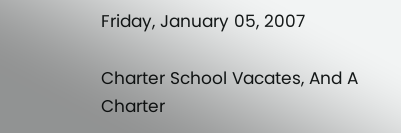Friday, January 05, 2007

Charter School Vacates, And A Charter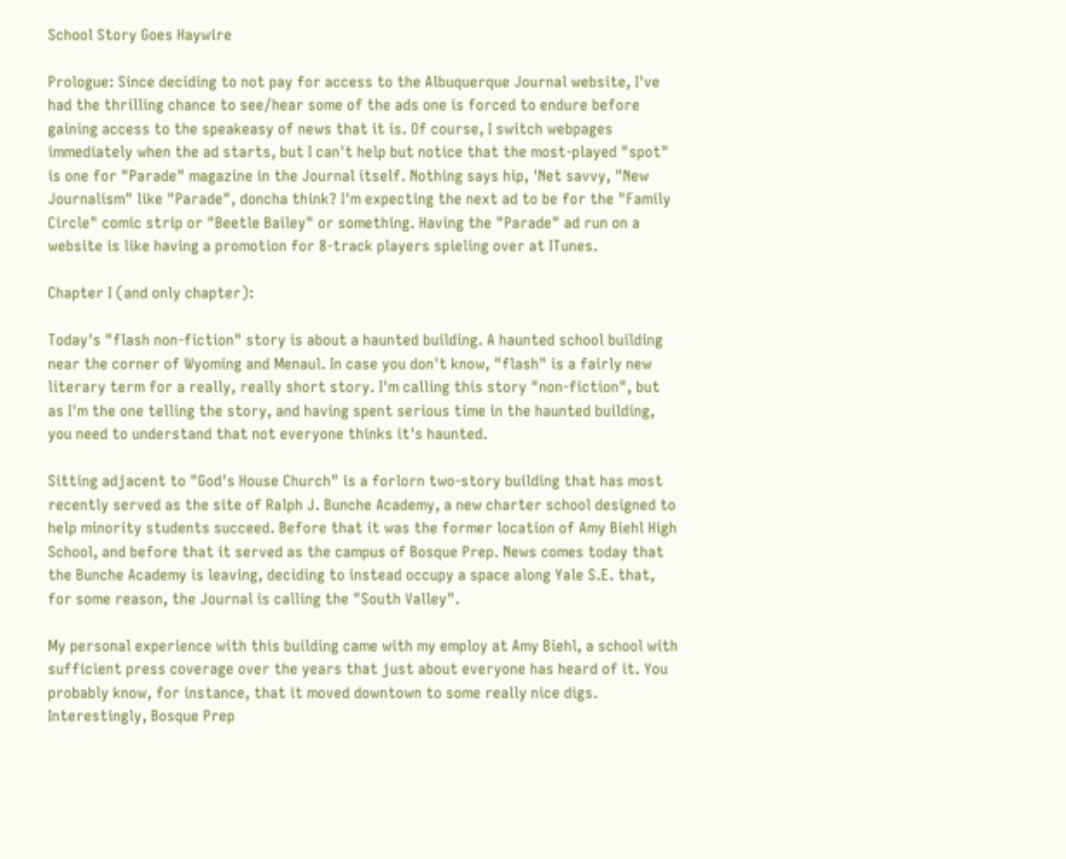School Story Goes Haywire

Prologue: Since deciding to not pay for access to the Albuquerque Journal website, I've had the thrilling chance to see/hear some of the ads one is forced to endure before gaining access to the speakeasy of news that it is. Of course, I switch webpages immediately when the ad starts, but I can't help but notice that the most-played "spot" is one for "Parade" magazine in the Journal itself. Nothing says hip, 'Net savvy, "New Journalism" like "Parade", doncha think? I'm expecting the next ad to be for the "Family Circle" comic strip or "Beetle Bailey" or something. Having the "Parade" ad run on a website is like having a promotion for 8-track players spieling over at ITunes.

Chapter I (and only chapter):

Today's "flash non-fiction" story is about a haunted building. A haunted school building near the corner of Wyoming and Menaul. In case you don't know, "flash" is a fairly new literary term for a really, really short story. I'm calling this story "non-fiction", but as I'm the one telling the story, and having spent serious time in the haunted building, you need to understand that not everyone thinks it's haunted.

Sitting adjacent to "God's House Church" is a forlorn two-story building that has most recently served as the site of Ralph J. Bunche Academy, a new charter school designed to help minority students succeed. Before that it was the former location of Amy Biehl High School, and before that it served as the campus of Bosque Prep. News comes today that the Bunche Academy is leaving, deciding to instead occupy a space along Yale S.E. that, for some reason, the Journal is calling the "South Valley".

My personal experience with this building came with my employ at Amy Biehl, a school with sufficient press coverage over the years that just about everyone has heard of it. You probably know, for instance, that it moved downtown to some really nice digs. Interestingly, Bosque Prep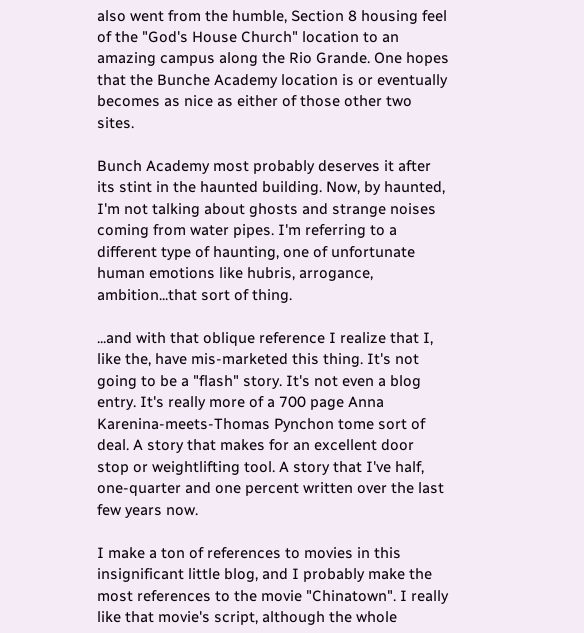also went from the humble, Section 8 housing feel of the "God's House Church" location to an amazing campus along the Rio Grande. One hopes that the Bunche Academy location is or eventually becomes as nice as either of those other two sites.

Bunch Academy most probably deserves it after its stint in the haunted building. Now, by haunted, I'm not talking about ghosts and strange noises coming from water pipes. I'm referring to a different type of haunting, one of unfortunate human emotions like hubris, arrogance, ambition...that sort of thing.

...and with that oblique reference I realize that I, like the, have mis-marketed this thing. It's not going to be a "flash" story. It's not even a blog entry. It's really more of a 700 page Anna Karenina-meets-Thomas Pynchon tome sort of deal. A story that makes for an excellent door stop or weightlifting tool. A story that I've half, one-quarter and one percent written over the last few years now.

I make a ton of references to movies in this insignificant little blog, and I probably make the most references to the movie "Chinatown". I really like that movie's script, although the whole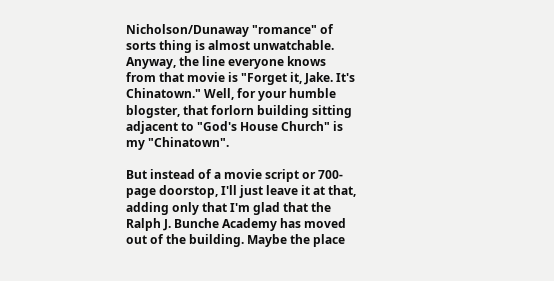Nicholson/Dunaway "romance" of sorts thing is almost unwatchable. Anyway, the line everyone knows from that movie is "Forget it, Jake. It's Chinatown." Well, for your humble blogster, that forlorn building sitting adjacent to "God's House Church" is my "Chinatown".

But instead of a movie script or 700-page doorstop, I'll just leave it at that, adding only that I'm glad that the Ralph J. Bunche Academy has moved out of the building. Maybe the place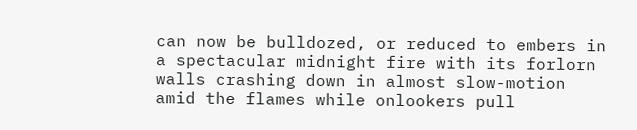can now be bulldozed, or reduced to embers in a spectacular midnight fire with its forlorn walls crashing down in almost slow-motion amid the flames while onlookers pull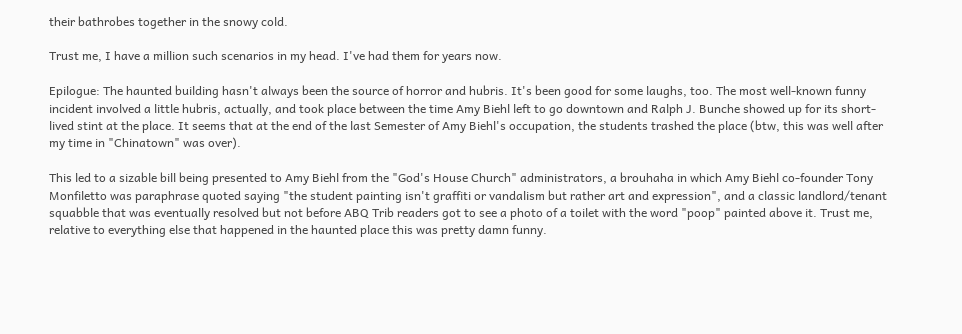their bathrobes together in the snowy cold.

Trust me, I have a million such scenarios in my head. I've had them for years now.

Epilogue: The haunted building hasn't always been the source of horror and hubris. It's been good for some laughs, too. The most well-known funny incident involved a little hubris, actually, and took place between the time Amy Biehl left to go downtown and Ralph J. Bunche showed up for its short-lived stint at the place. It seems that at the end of the last Semester of Amy Biehl's occupation, the students trashed the place (btw, this was well after my time in "Chinatown" was over).

This led to a sizable bill being presented to Amy Biehl from the "God's House Church" administrators, a brouhaha in which Amy Biehl co-founder Tony Monfiletto was paraphrase quoted saying "the student painting isn't graffiti or vandalism but rather art and expression", and a classic landlord/tenant squabble that was eventually resolved but not before ABQ Trib readers got to see a photo of a toilet with the word "poop" painted above it. Trust me, relative to everything else that happened in the haunted place this was pretty damn funny.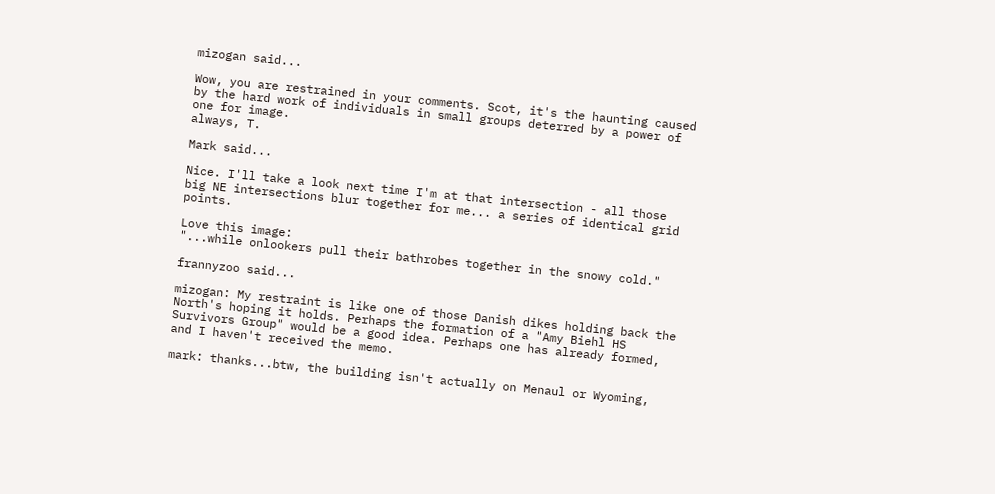mizogan said...

Wow, you are restrained in your comments. Scot, it's the haunting caused by the hard work of individuals in small groups deterred by a power of one for image.
always, T.

Mark said...

Nice. I'll take a look next time I'm at that intersection - all those big NE intersections blur together for me... a series of identical grid points.

Love this image:
"...while onlookers pull their bathrobes together in the snowy cold."

frannyzoo said...

mizogan: My restraint is like one of those Danish dikes holding back the North's hoping it holds. Perhaps the formation of a "Amy Biehl HS Survivors Group" would be a good idea. Perhaps one has already formed, and I haven't received the memo.

mark: thanks...btw, the building isn't actually on Menaul or Wyoming,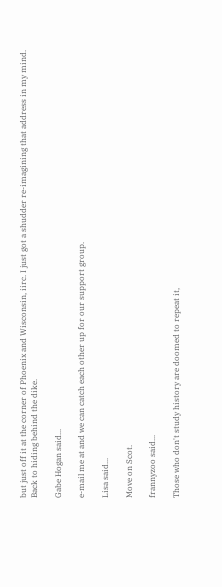but just off it at the corner of Phoenix and Wisconsin, iirc. I just got a shudder re-imagining that address in my mind. Back to hiding behind the dike.

Gabe Hogan said...

e-mail me at and we can catch each other up for our support group.

Lisa said...

Move on Scot.

frannyzoo said...

Those who don't study history are doomed to repeat it,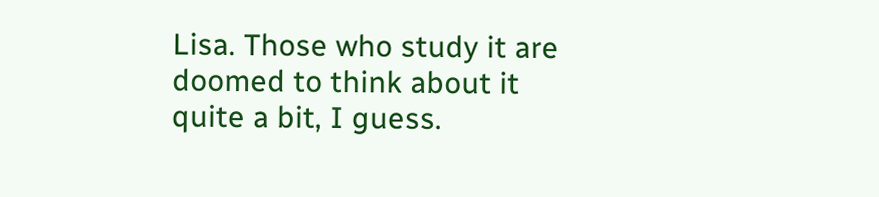Lisa. Those who study it are doomed to think about it quite a bit, I guess.